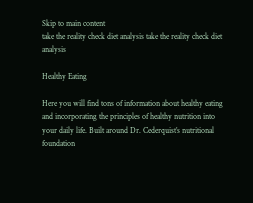Skip to main content
take the reality check diet analysis take the reality check diet analysis

Healthy Eating

Here you will find tons of information about healthy eating and incorporating the principles of healthy nutrition into your daily life. Built around Dr. Cederquist’s nutritional foundation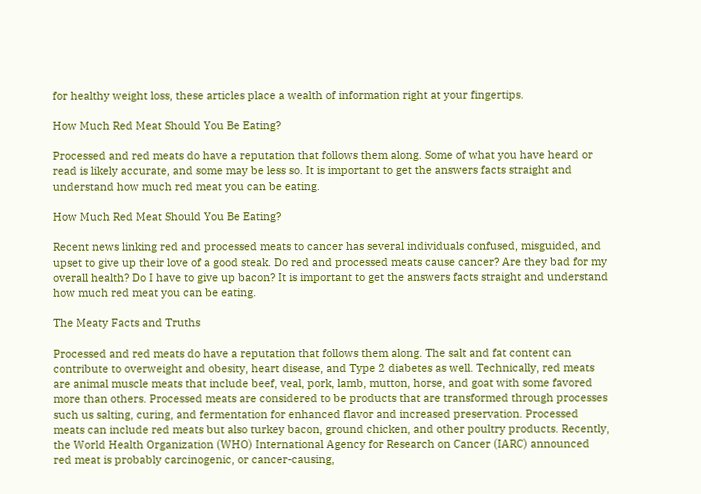for healthy weight loss, these articles place a wealth of information right at your fingertips.

How Much Red Meat Should You Be Eating?

Processed and red meats do have a reputation that follows them along. Some of what you have heard or read is likely accurate, and some may be less so. It is important to get the answers facts straight and understand how much red meat you can be eating.

How Much Red Meat Should You Be Eating?

Recent news linking red and processed meats to cancer has several individuals confused, misguided, and upset to give up their love of a good steak. Do red and processed meats cause cancer? Are they bad for my overall health? Do I have to give up bacon? It is important to get the answers facts straight and understand how much red meat you can be eating.

The Meaty Facts and Truths

Processed and red meats do have a reputation that follows them along. The salt and fat content can contribute to overweight and obesity, heart disease, and Type 2 diabetes as well. Technically, red meats are animal muscle meats that include beef, veal, pork, lamb, mutton, horse, and goat with some favored more than others. Processed meats are considered to be products that are transformed through processes such us salting, curing, and fermentation for enhanced flavor and increased preservation. Processed meats can include red meats but also turkey bacon, ground chicken, and other poultry products. Recently, the World Health Organization (WHO) International Agency for Research on Cancer (IARC) announced red meat is probably carcinogenic, or cancer-causing,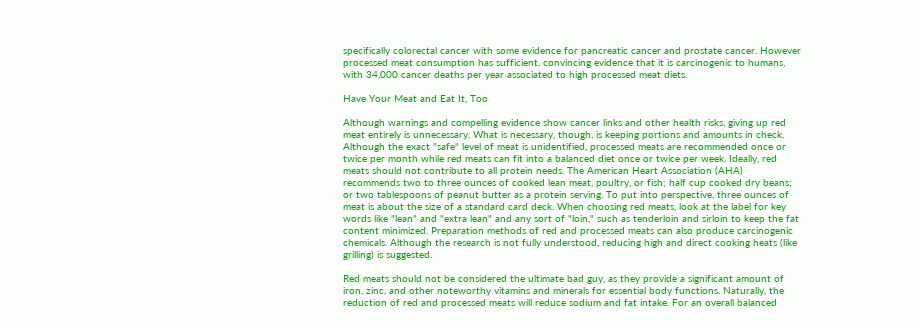specifically colorectal cancer with some evidence for pancreatic cancer and prostate cancer. However processed meat consumption has sufficient, convincing evidence that it is carcinogenic to humans, with 34,000 cancer deaths per year associated to high processed meat diets.

Have Your Meat and Eat It, Too

Although warnings and compelling evidence show cancer links and other health risks, giving up red meat entirely is unnecessary. What is necessary, though, is keeping portions and amounts in check. Although the exact "safe" level of meat is unidentified, processed meats are recommended once or twice per month while red meats can fit into a balanced diet once or twice per week. Ideally, red meats should not contribute to all protein needs. The American Heart Association (AHA) recommends two to three ounces of cooked lean meat, poultry, or fish; half cup cooked dry beans; or two tablespoons of peanut butter as a protein serving. To put into perspective, three ounces of meat is about the size of a standard card deck. When choosing red meats, look at the label for key words like "lean" and "extra lean" and any sort of "loin," such as tenderloin and sirloin to keep the fat content minimized. Preparation methods of red and processed meats can also produce carcinogenic chemicals. Although the research is not fully understood, reducing high and direct cooking heats (like grilling) is suggested.

Red meats should not be considered the ultimate bad guy, as they provide a significant amount of iron, zinc, and other noteworthy vitamins and minerals for essential body functions. Naturally, the reduction of red and processed meats will reduce sodium and fat intake. For an overall balanced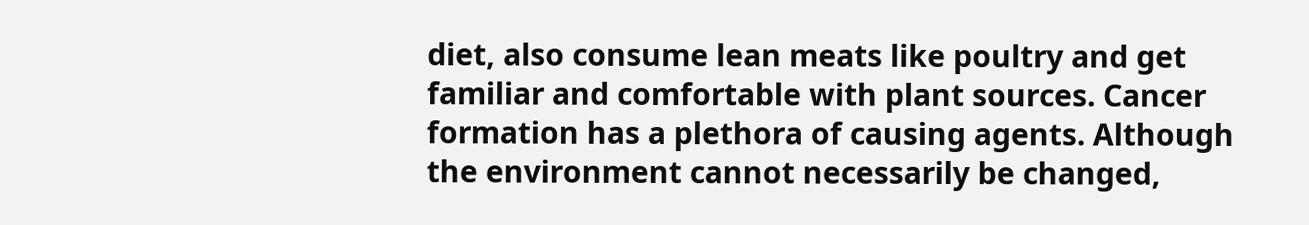diet, also consume lean meats like poultry and get familiar and comfortable with plant sources. Cancer formation has a plethora of causing agents. Although the environment cannot necessarily be changed,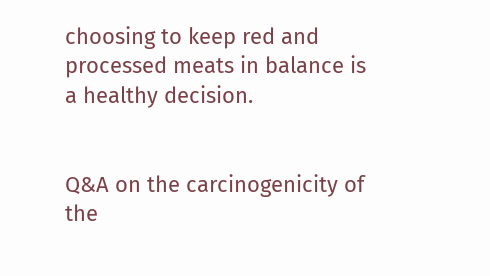choosing to keep red and processed meats in balance is a healthy decision.


Q&A on the carcinogenicity of the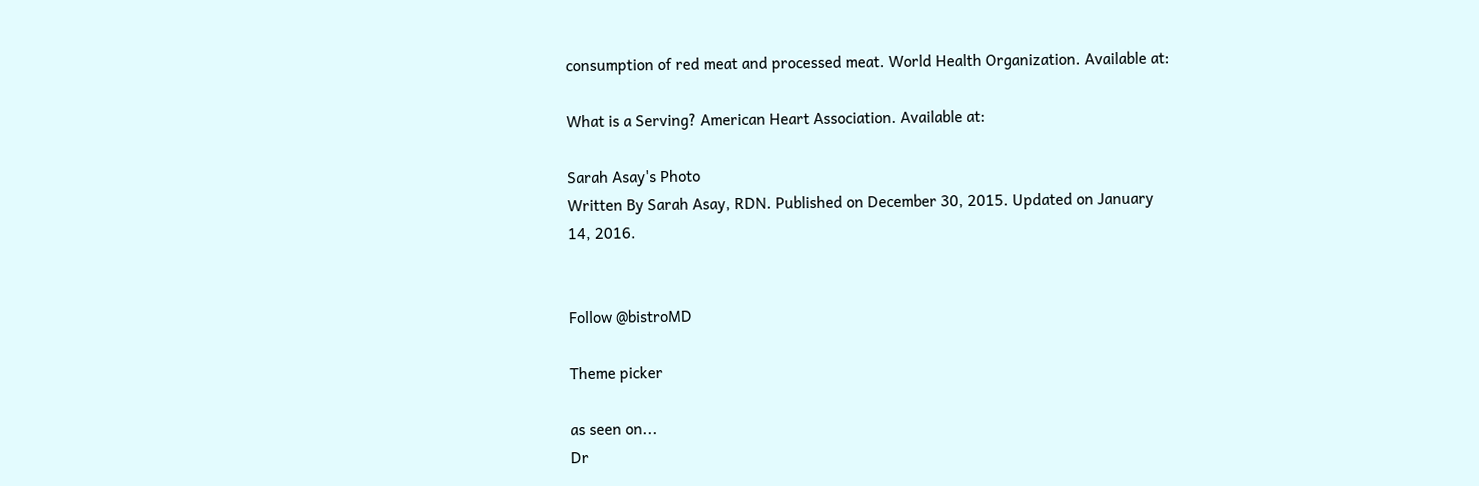consumption of red meat and processed meat. World Health Organization. Available at:

What is a Serving? American Heart Association. Available at:

Sarah Asay's Photo
Written By Sarah Asay, RDN. Published on December 30, 2015. Updated on January 14, 2016.


Follow @bistroMD

Theme picker

as seen on...
Dr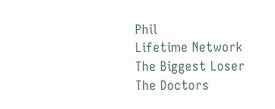Phil
Lifetime Network
The Biggest Loser
The Doctors